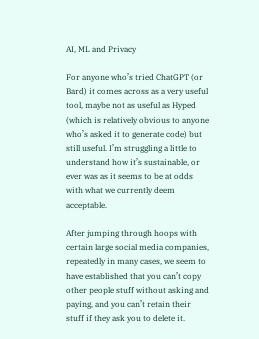AI, ML and Privacy

For anyone who’s tried ChatGPT (or Bard) it comes across as a very useful tool, maybe not as useful as Hyped (which is relatively obvious to anyone who’s asked it to generate code) but still useful. I’m struggling a little to understand how it’s sustainable, or ever was as it seems to be at odds with what we currently deem acceptable.

After jumping through hoops with certain large social media companies, repeatedly in many cases, we seem to have established that you can’t copy other people stuff without asking and paying, and you can’t retain their stuff if they ask you to delete it.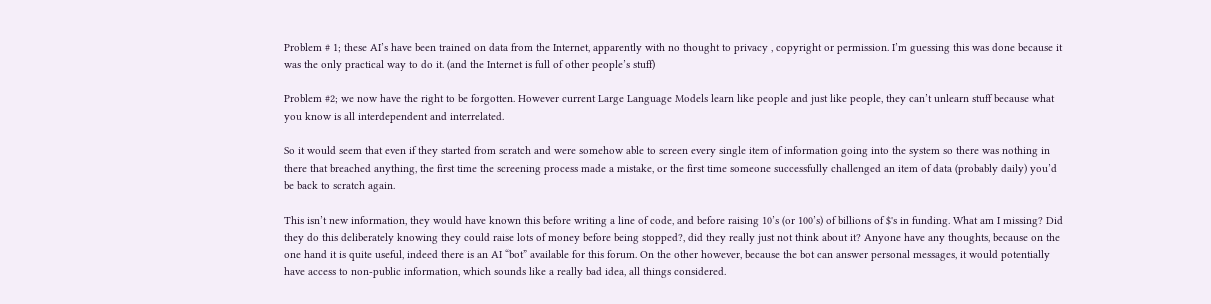Problem # 1; these AI’s have been trained on data from the Internet, apparently with no thought to privacy , copyright or permission. I’m guessing this was done because it was the only practical way to do it. (and the Internet is full of other people’s stuff)

Problem #2; we now have the right to be forgotten. However current Large Language Models learn like people and just like people, they can’t unlearn stuff because what you know is all interdependent and interrelated.

So it would seem that even if they started from scratch and were somehow able to screen every single item of information going into the system so there was nothing in there that breached anything, the first time the screening process made a mistake, or the first time someone successfully challenged an item of data (probably daily) you’d be back to scratch again.

This isn’t new information, they would have known this before writing a line of code, and before raising 10’s (or 100’s) of billions of $'s in funding. What am I missing? Did they do this deliberately knowing they could raise lots of money before being stopped?, did they really just not think about it? Anyone have any thoughts, because on the one hand it is quite useful, indeed there is an AI “bot” available for this forum. On the other however, because the bot can answer personal messages, it would potentially have access to non-public information, which sounds like a really bad idea, all things considered.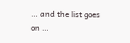… and the list goes on …